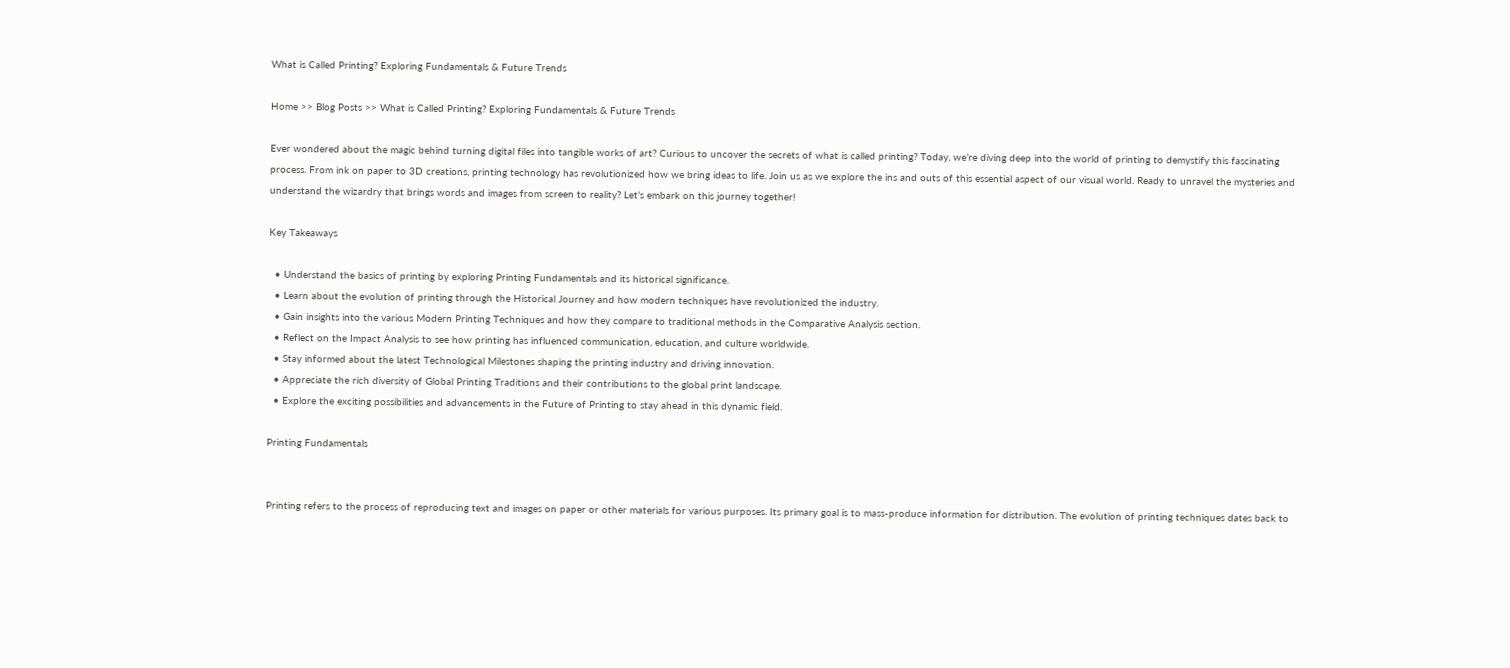What is Called Printing? Exploring Fundamentals & Future Trends

Home >> Blog Posts >> What is Called Printing? Exploring Fundamentals & Future Trends

Ever wondered about the magic behind turning digital files into tangible works of art? Curious to uncover the secrets of what is called printing? Today, we’re diving deep into the world of printing to demystify this fascinating process. From ink on paper to 3D creations, printing technology has revolutionized how we bring ideas to life. Join us as we explore the ins and outs of this essential aspect of our visual world. Ready to unravel the mysteries and understand the wizardry that brings words and images from screen to reality? Let’s embark on this journey together!

Key Takeaways

  • Understand the basics of printing by exploring Printing Fundamentals and its historical significance.
  • Learn about the evolution of printing through the Historical Journey and how modern techniques have revolutionized the industry.
  • Gain insights into the various Modern Printing Techniques and how they compare to traditional methods in the Comparative Analysis section.
  • Reflect on the Impact Analysis to see how printing has influenced communication, education, and culture worldwide.
  • Stay informed about the latest Technological Milestones shaping the printing industry and driving innovation.
  • Appreciate the rich diversity of Global Printing Traditions and their contributions to the global print landscape.
  • Explore the exciting possibilities and advancements in the Future of Printing to stay ahead in this dynamic field.

Printing Fundamentals


Printing refers to the process of reproducing text and images on paper or other materials for various purposes. Its primary goal is to mass-produce information for distribution. The evolution of printing techniques dates back to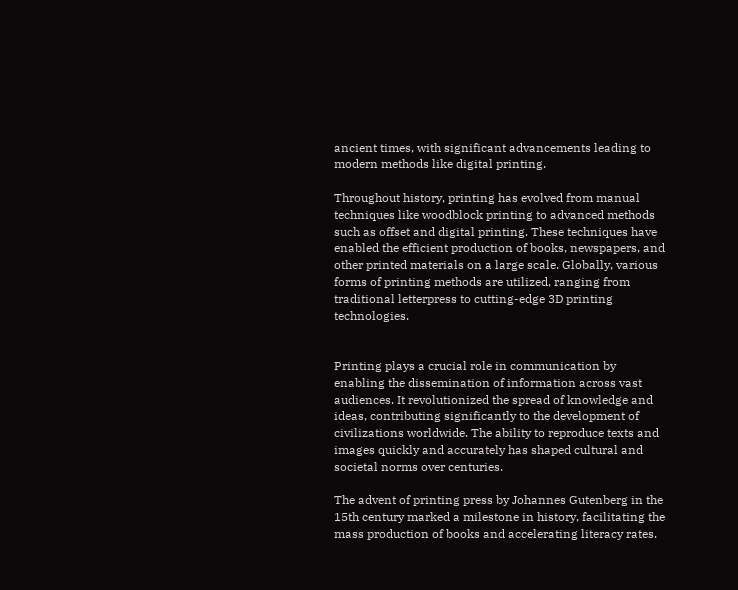ancient times, with significant advancements leading to modern methods like digital printing.

Throughout history, printing has evolved from manual techniques like woodblock printing to advanced methods such as offset and digital printing. These techniques have enabled the efficient production of books, newspapers, and other printed materials on a large scale. Globally, various forms of printing methods are utilized, ranging from traditional letterpress to cutting-edge 3D printing technologies.


Printing plays a crucial role in communication by enabling the dissemination of information across vast audiences. It revolutionized the spread of knowledge and ideas, contributing significantly to the development of civilizations worldwide. The ability to reproduce texts and images quickly and accurately has shaped cultural and societal norms over centuries.

The advent of printing press by Johannes Gutenberg in the 15th century marked a milestone in history, facilitating the mass production of books and accelerating literacy rates.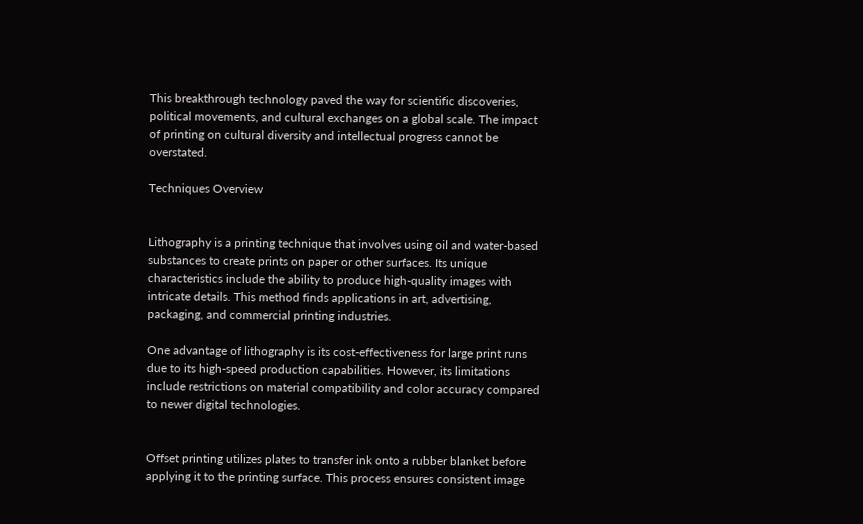This breakthrough technology paved the way for scientific discoveries, political movements, and cultural exchanges on a global scale. The impact of printing on cultural diversity and intellectual progress cannot be overstated.

Techniques Overview


Lithography is a printing technique that involves using oil and water-based substances to create prints on paper or other surfaces. Its unique characteristics include the ability to produce high-quality images with intricate details. This method finds applications in art, advertising, packaging, and commercial printing industries.

One advantage of lithography is its cost-effectiveness for large print runs due to its high-speed production capabilities. However, its limitations include restrictions on material compatibility and color accuracy compared to newer digital technologies.


Offset printing utilizes plates to transfer ink onto a rubber blanket before applying it to the printing surface. This process ensures consistent image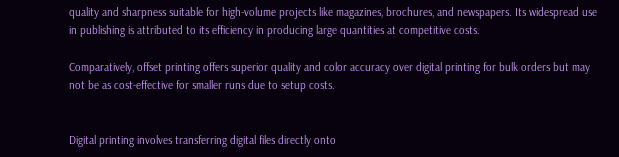quality and sharpness suitable for high-volume projects like magazines, brochures, and newspapers. Its widespread use in publishing is attributed to its efficiency in producing large quantities at competitive costs.

Comparatively, offset printing offers superior quality and color accuracy over digital printing for bulk orders but may not be as cost-effective for smaller runs due to setup costs.


Digital printing involves transferring digital files directly onto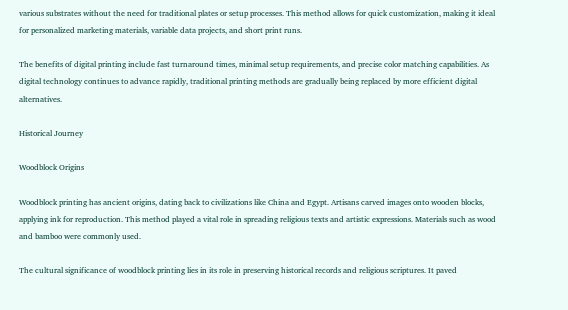various substrates without the need for traditional plates or setup processes. This method allows for quick customization, making it ideal for personalized marketing materials, variable data projects, and short print runs.

The benefits of digital printing include fast turnaround times, minimal setup requirements, and precise color matching capabilities. As digital technology continues to advance rapidly, traditional printing methods are gradually being replaced by more efficient digital alternatives.

Historical Journey

Woodblock Origins

Woodblock printing has ancient origins, dating back to civilizations like China and Egypt. Artisans carved images onto wooden blocks, applying ink for reproduction. This method played a vital role in spreading religious texts and artistic expressions. Materials such as wood and bamboo were commonly used.

The cultural significance of woodblock printing lies in its role in preserving historical records and religious scriptures. It paved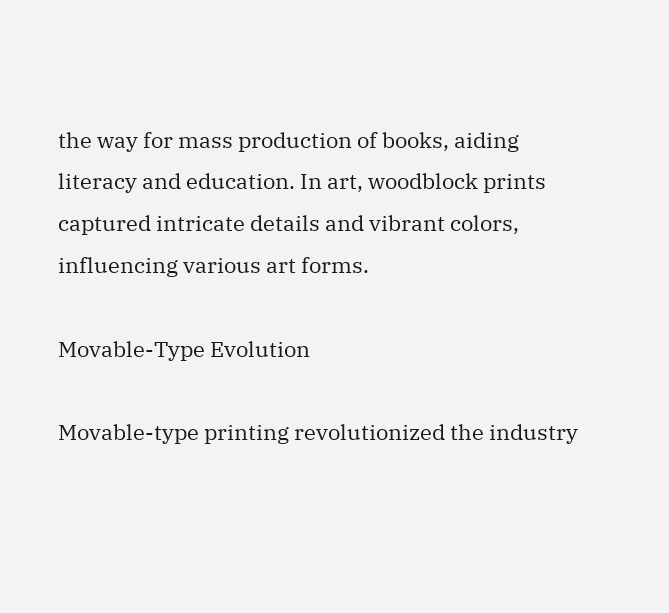the way for mass production of books, aiding literacy and education. In art, woodblock prints captured intricate details and vibrant colors, influencing various art forms.

Movable-Type Evolution

Movable-type printing revolutionized the industry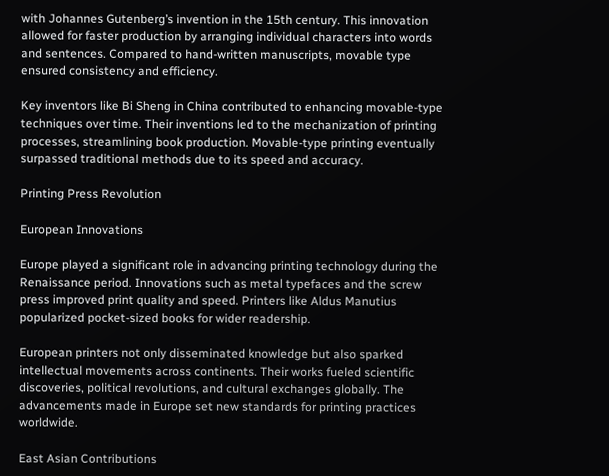with Johannes Gutenberg’s invention in the 15th century. This innovation allowed for faster production by arranging individual characters into words and sentences. Compared to hand-written manuscripts, movable type ensured consistency and efficiency.

Key inventors like Bi Sheng in China contributed to enhancing movable-type techniques over time. Their inventions led to the mechanization of printing processes, streamlining book production. Movable-type printing eventually surpassed traditional methods due to its speed and accuracy.

Printing Press Revolution

European Innovations

Europe played a significant role in advancing printing technology during the Renaissance period. Innovations such as metal typefaces and the screw press improved print quality and speed. Printers like Aldus Manutius popularized pocket-sized books for wider readership.

European printers not only disseminated knowledge but also sparked intellectual movements across continents. Their works fueled scientific discoveries, political revolutions, and cultural exchanges globally. The advancements made in Europe set new standards for printing practices worldwide.

East Asian Contributions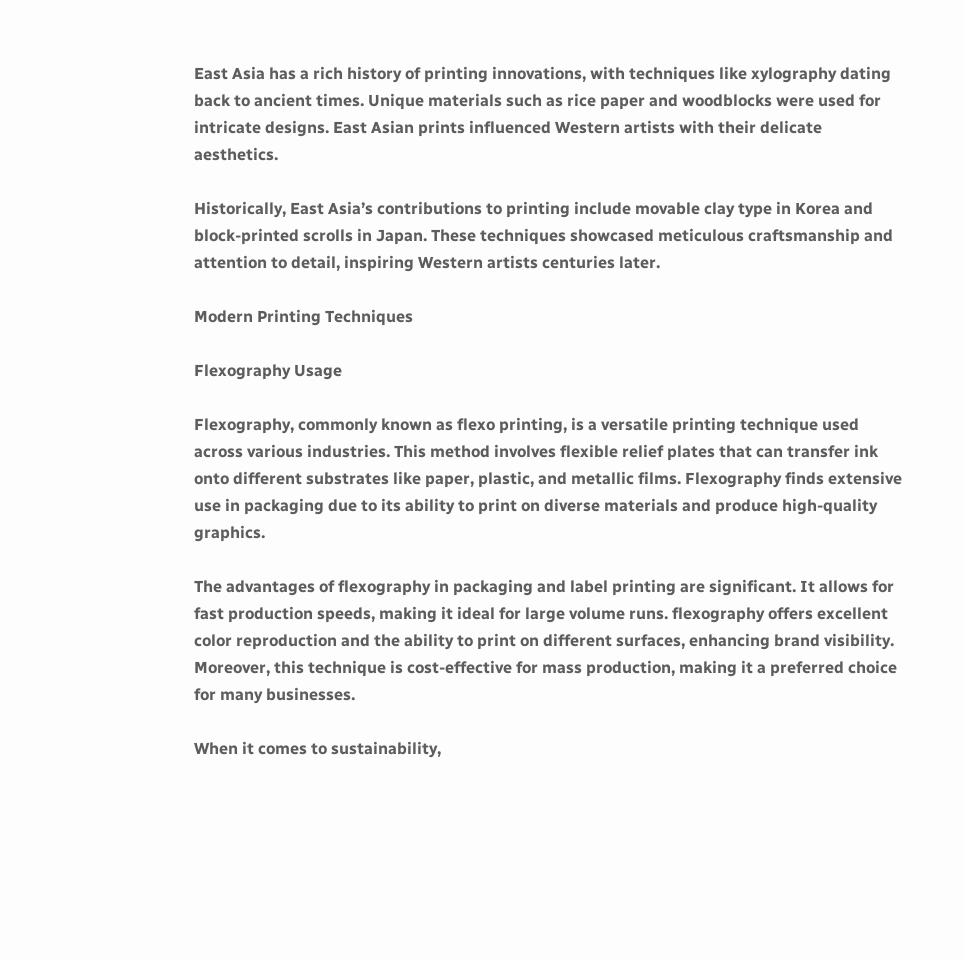East Asia has a rich history of printing innovations, with techniques like xylography dating back to ancient times. Unique materials such as rice paper and woodblocks were used for intricate designs. East Asian prints influenced Western artists with their delicate aesthetics.

Historically, East Asia’s contributions to printing include movable clay type in Korea and block-printed scrolls in Japan. These techniques showcased meticulous craftsmanship and attention to detail, inspiring Western artists centuries later.

Modern Printing Techniques

Flexography Usage

Flexography, commonly known as flexo printing, is a versatile printing technique used across various industries. This method involves flexible relief plates that can transfer ink onto different substrates like paper, plastic, and metallic films. Flexography finds extensive use in packaging due to its ability to print on diverse materials and produce high-quality graphics.

The advantages of flexography in packaging and label printing are significant. It allows for fast production speeds, making it ideal for large volume runs. flexography offers excellent color reproduction and the ability to print on different surfaces, enhancing brand visibility. Moreover, this technique is cost-effective for mass production, making it a preferred choice for many businesses.

When it comes to sustainability,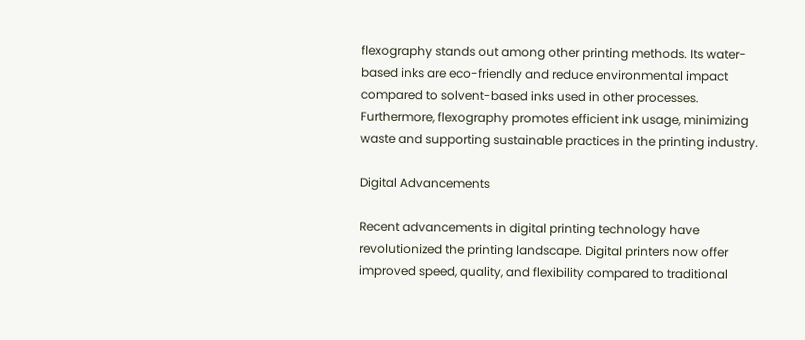flexography stands out among other printing methods. Its water-based inks are eco-friendly and reduce environmental impact compared to solvent-based inks used in other processes. Furthermore, flexography promotes efficient ink usage, minimizing waste and supporting sustainable practices in the printing industry.

Digital Advancements

Recent advancements in digital printing technology have revolutionized the printing landscape. Digital printers now offer improved speed, quality, and flexibility compared to traditional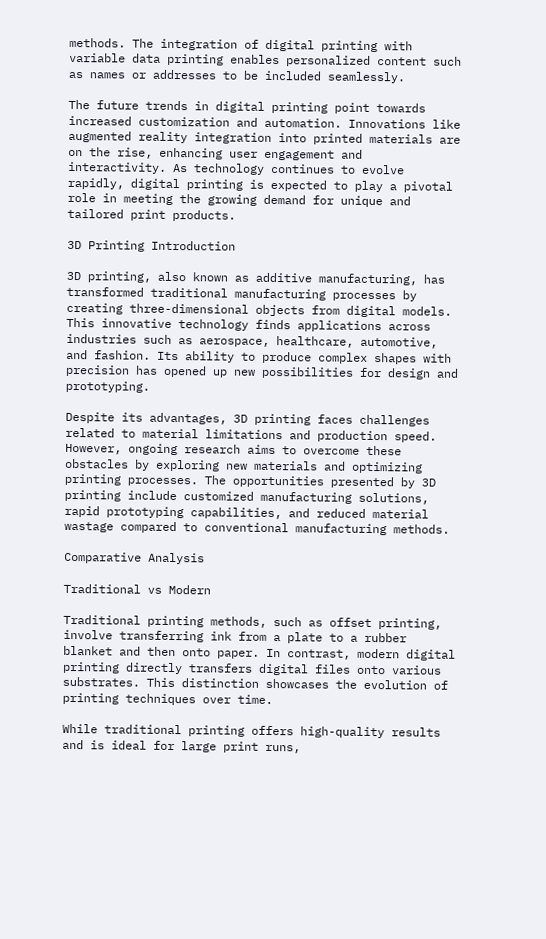methods. The integration of digital printing with variable data printing enables personalized content such as names or addresses to be included seamlessly.

The future trends in digital printing point towards increased customization and automation. Innovations like augmented reality integration into printed materials are on the rise, enhancing user engagement and interactivity. As technology continues to evolve rapidly, digital printing is expected to play a pivotal role in meeting the growing demand for unique and tailored print products.

3D Printing Introduction

3D printing, also known as additive manufacturing, has transformed traditional manufacturing processes by creating three-dimensional objects from digital models. This innovative technology finds applications across industries such as aerospace, healthcare, automotive, and fashion. Its ability to produce complex shapes with precision has opened up new possibilities for design and prototyping.

Despite its advantages, 3D printing faces challenges related to material limitations and production speed. However, ongoing research aims to overcome these obstacles by exploring new materials and optimizing printing processes. The opportunities presented by 3D printing include customized manufacturing solutions, rapid prototyping capabilities, and reduced material wastage compared to conventional manufacturing methods.

Comparative Analysis

Traditional vs Modern

Traditional printing methods, such as offset printing, involve transferring ink from a plate to a rubber blanket and then onto paper. In contrast, modern digital printing directly transfers digital files onto various substrates. This distinction showcases the evolution of printing techniques over time.

While traditional printing offers high-quality results and is ideal for large print runs,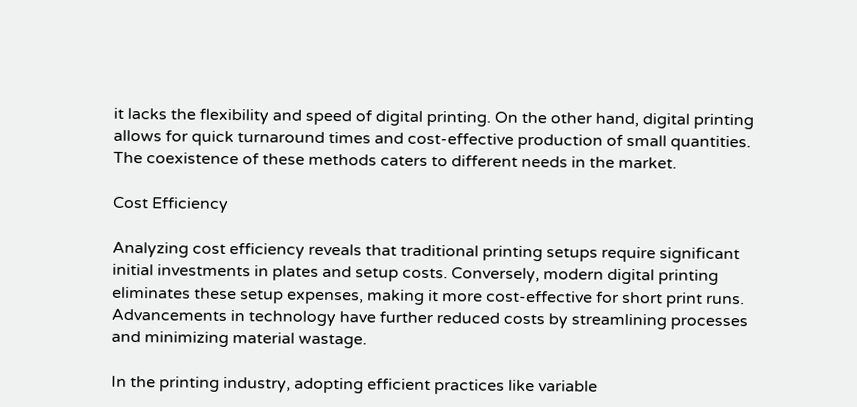it lacks the flexibility and speed of digital printing. On the other hand, digital printing allows for quick turnaround times and cost-effective production of small quantities. The coexistence of these methods caters to different needs in the market.

Cost Efficiency

Analyzing cost efficiency reveals that traditional printing setups require significant initial investments in plates and setup costs. Conversely, modern digital printing eliminates these setup expenses, making it more cost-effective for short print runs. Advancements in technology have further reduced costs by streamlining processes and minimizing material wastage.

In the printing industry, adopting efficient practices like variable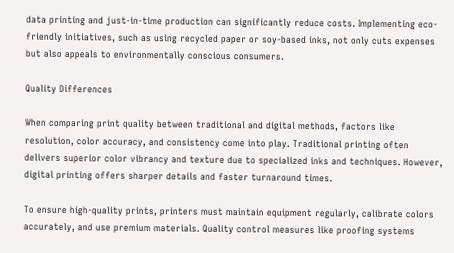data printing and just-in-time production can significantly reduce costs. Implementing eco-friendly initiatives, such as using recycled paper or soy-based inks, not only cuts expenses but also appeals to environmentally conscious consumers.

Quality Differences

When comparing print quality between traditional and digital methods, factors like resolution, color accuracy, and consistency come into play. Traditional printing often delivers superior color vibrancy and texture due to specialized inks and techniques. However, digital printing offers sharper details and faster turnaround times.

To ensure high-quality prints, printers must maintain equipment regularly, calibrate colors accurately, and use premium materials. Quality control measures like proofing systems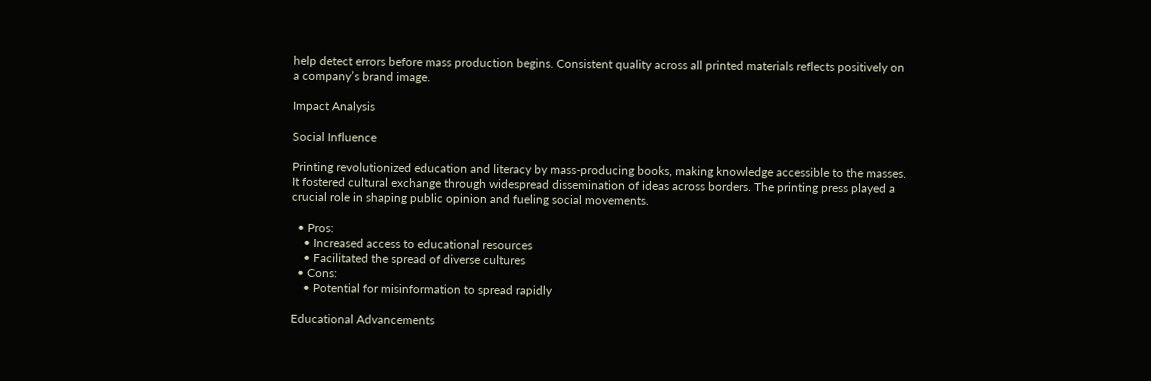help detect errors before mass production begins. Consistent quality across all printed materials reflects positively on a company’s brand image.

Impact Analysis

Social Influence

Printing revolutionized education and literacy by mass-producing books, making knowledge accessible to the masses. It fostered cultural exchange through widespread dissemination of ideas across borders. The printing press played a crucial role in shaping public opinion and fueling social movements.

  • Pros:
    • Increased access to educational resources
    • Facilitated the spread of diverse cultures
  • Cons:
    • Potential for misinformation to spread rapidly

Educational Advancements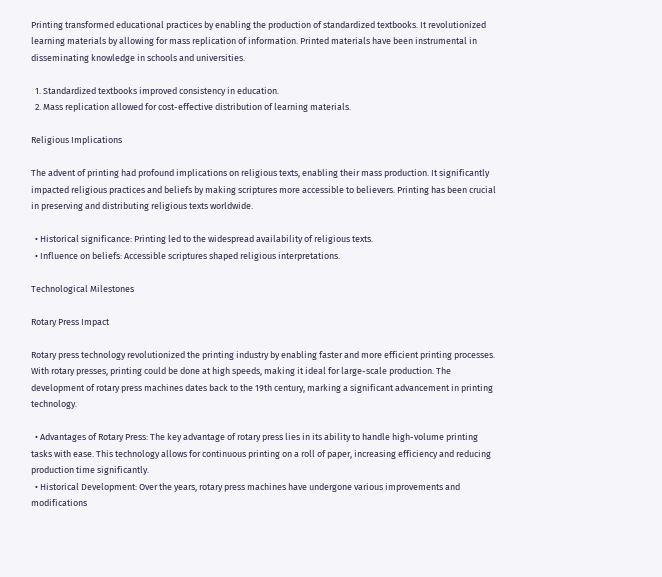Printing transformed educational practices by enabling the production of standardized textbooks. It revolutionized learning materials by allowing for mass replication of information. Printed materials have been instrumental in disseminating knowledge in schools and universities.

  1. Standardized textbooks improved consistency in education.
  2. Mass replication allowed for cost-effective distribution of learning materials.

Religious Implications

The advent of printing had profound implications on religious texts, enabling their mass production. It significantly impacted religious practices and beliefs by making scriptures more accessible to believers. Printing has been crucial in preserving and distributing religious texts worldwide.

  • Historical significance: Printing led to the widespread availability of religious texts.
  • Influence on beliefs: Accessible scriptures shaped religious interpretations.

Technological Milestones

Rotary Press Impact

Rotary press technology revolutionized the printing industry by enabling faster and more efficient printing processes. With rotary presses, printing could be done at high speeds, making it ideal for large-scale production. The development of rotary press machines dates back to the 19th century, marking a significant advancement in printing technology.

  • Advantages of Rotary Press: The key advantage of rotary press lies in its ability to handle high-volume printing tasks with ease. This technology allows for continuous printing on a roll of paper, increasing efficiency and reducing production time significantly.
  • Historical Development: Over the years, rotary press machines have undergone various improvements and modifications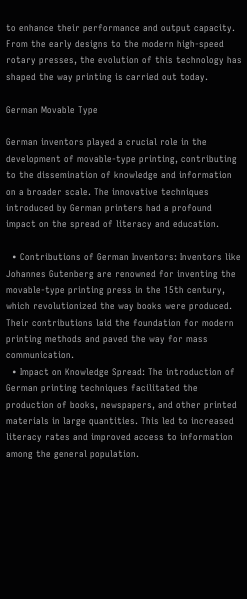to enhance their performance and output capacity. From the early designs to the modern high-speed rotary presses, the evolution of this technology has shaped the way printing is carried out today.

German Movable Type

German inventors played a crucial role in the development of movable-type printing, contributing to the dissemination of knowledge and information on a broader scale. The innovative techniques introduced by German printers had a profound impact on the spread of literacy and education.

  • Contributions of German Inventors: Inventors like Johannes Gutenberg are renowned for inventing the movable-type printing press in the 15th century, which revolutionized the way books were produced. Their contributions laid the foundation for modern printing methods and paved the way for mass communication.
  • Impact on Knowledge Spread: The introduction of German printing techniques facilitated the production of books, newspapers, and other printed materials in large quantities. This led to increased literacy rates and improved access to information among the general population.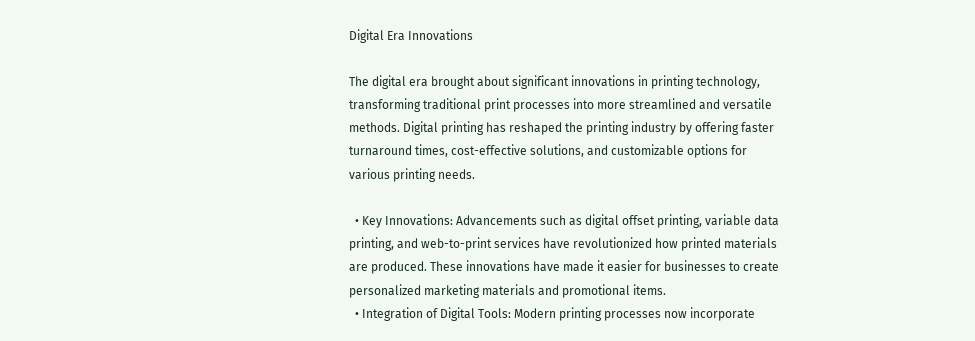Digital Era Innovations

The digital era brought about significant innovations in printing technology, transforming traditional print processes into more streamlined and versatile methods. Digital printing has reshaped the printing industry by offering faster turnaround times, cost-effective solutions, and customizable options for various printing needs.

  • Key Innovations: Advancements such as digital offset printing, variable data printing, and web-to-print services have revolutionized how printed materials are produced. These innovations have made it easier for businesses to create personalized marketing materials and promotional items.
  • Integration of Digital Tools: Modern printing processes now incorporate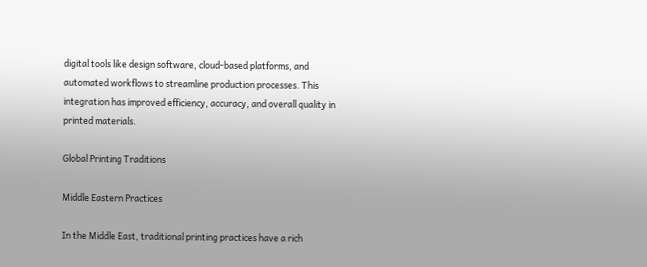digital tools like design software, cloud-based platforms, and automated workflows to streamline production processes. This integration has improved efficiency, accuracy, and overall quality in printed materials.

Global Printing Traditions

Middle Eastern Practices

In the Middle East, traditional printing practices have a rich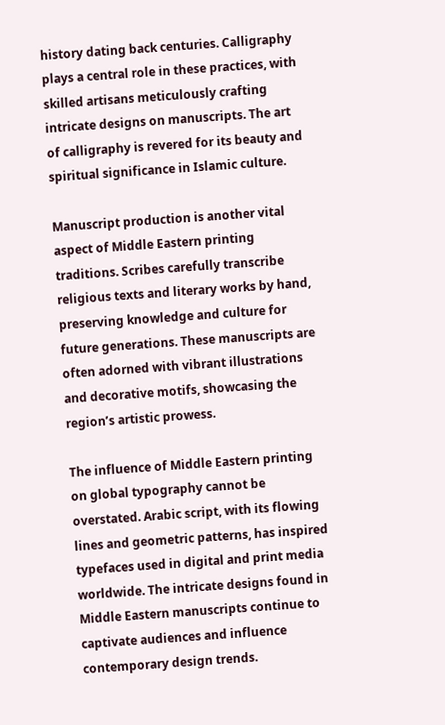history dating back centuries. Calligraphy plays a central role in these practices, with skilled artisans meticulously crafting intricate designs on manuscripts. The art of calligraphy is revered for its beauty and spiritual significance in Islamic culture.

Manuscript production is another vital aspect of Middle Eastern printing traditions. Scribes carefully transcribe religious texts and literary works by hand, preserving knowledge and culture for future generations. These manuscripts are often adorned with vibrant illustrations and decorative motifs, showcasing the region’s artistic prowess.

The influence of Middle Eastern printing on global typography cannot be overstated. Arabic script, with its flowing lines and geometric patterns, has inspired typefaces used in digital and print media worldwide. The intricate designs found in Middle Eastern manuscripts continue to captivate audiences and influence contemporary design trends.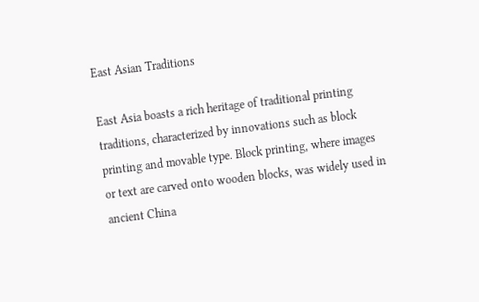East Asian Traditions

East Asia boasts a rich heritage of traditional printing traditions, characterized by innovations such as block printing and movable type. Block printing, where images or text are carved onto wooden blocks, was widely used in ancient China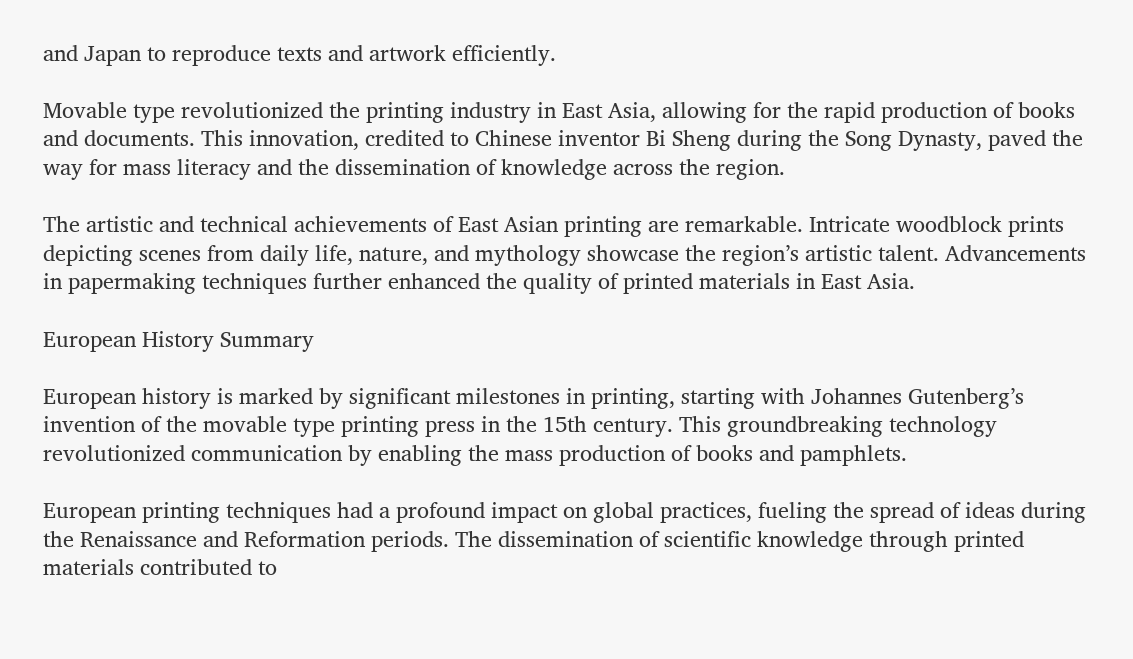and Japan to reproduce texts and artwork efficiently.

Movable type revolutionized the printing industry in East Asia, allowing for the rapid production of books and documents. This innovation, credited to Chinese inventor Bi Sheng during the Song Dynasty, paved the way for mass literacy and the dissemination of knowledge across the region.

The artistic and technical achievements of East Asian printing are remarkable. Intricate woodblock prints depicting scenes from daily life, nature, and mythology showcase the region’s artistic talent. Advancements in papermaking techniques further enhanced the quality of printed materials in East Asia.

European History Summary

European history is marked by significant milestones in printing, starting with Johannes Gutenberg’s invention of the movable type printing press in the 15th century. This groundbreaking technology revolutionized communication by enabling the mass production of books and pamphlets.

European printing techniques had a profound impact on global practices, fueling the spread of ideas during the Renaissance and Reformation periods. The dissemination of scientific knowledge through printed materials contributed to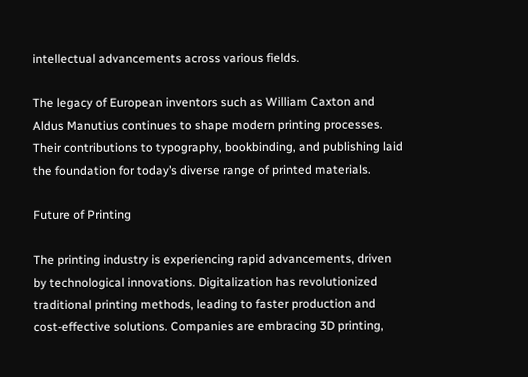intellectual advancements across various fields.

The legacy of European inventors such as William Caxton and Aldus Manutius continues to shape modern printing processes. Their contributions to typography, bookbinding, and publishing laid the foundation for today’s diverse range of printed materials.

Future of Printing

The printing industry is experiencing rapid advancements, driven by technological innovations. Digitalization has revolutionized traditional printing methods, leading to faster production and cost-effective solutions. Companies are embracing 3D printing,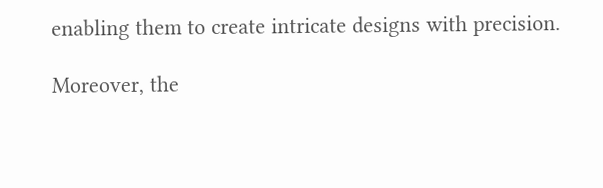enabling them to create intricate designs with precision.

Moreover, the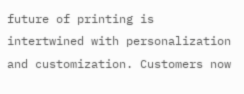future of printing is intertwined with personalization and customization. Customers now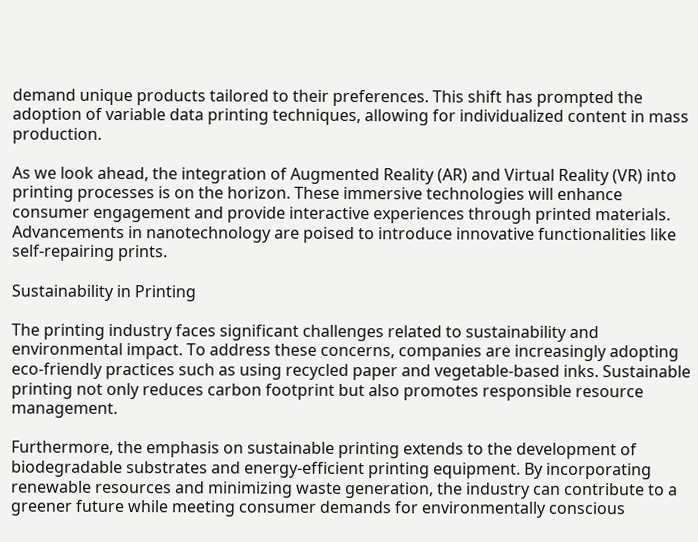demand unique products tailored to their preferences. This shift has prompted the adoption of variable data printing techniques, allowing for individualized content in mass production.

As we look ahead, the integration of Augmented Reality (AR) and Virtual Reality (VR) into printing processes is on the horizon. These immersive technologies will enhance consumer engagement and provide interactive experiences through printed materials. Advancements in nanotechnology are poised to introduce innovative functionalities like self-repairing prints.

Sustainability in Printing

The printing industry faces significant challenges related to sustainability and environmental impact. To address these concerns, companies are increasingly adopting eco-friendly practices such as using recycled paper and vegetable-based inks. Sustainable printing not only reduces carbon footprint but also promotes responsible resource management.

Furthermore, the emphasis on sustainable printing extends to the development of biodegradable substrates and energy-efficient printing equipment. By incorporating renewable resources and minimizing waste generation, the industry can contribute to a greener future while meeting consumer demands for environmentally conscious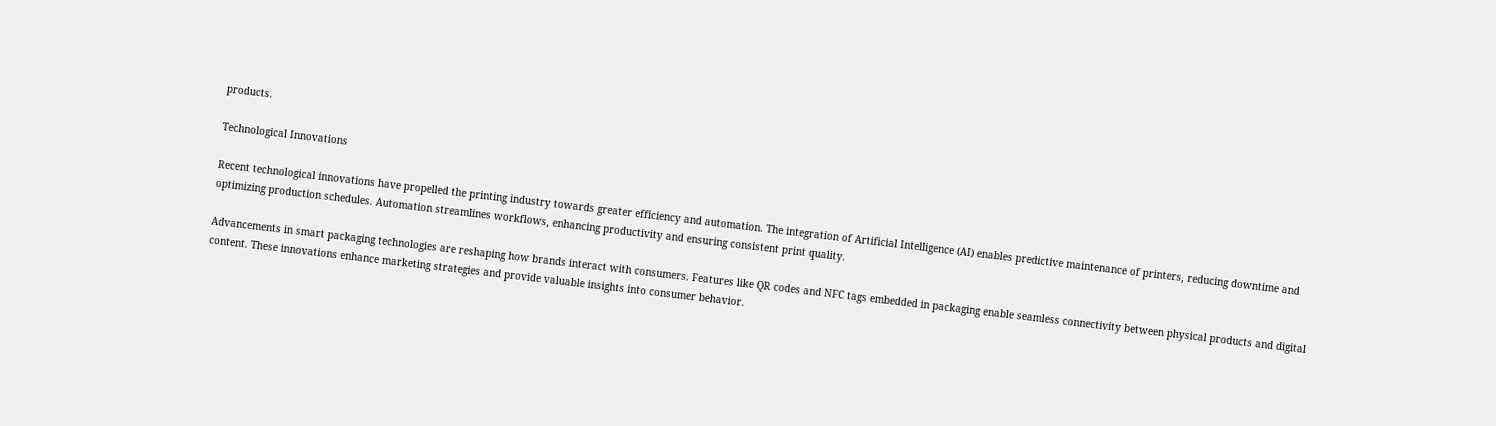products.

Technological Innovations

Recent technological innovations have propelled the printing industry towards greater efficiency and automation. The integration of Artificial Intelligence (AI) enables predictive maintenance of printers, reducing downtime and optimizing production schedules. Automation streamlines workflows, enhancing productivity and ensuring consistent print quality.

Advancements in smart packaging technologies are reshaping how brands interact with consumers. Features like QR codes and NFC tags embedded in packaging enable seamless connectivity between physical products and digital content. These innovations enhance marketing strategies and provide valuable insights into consumer behavior.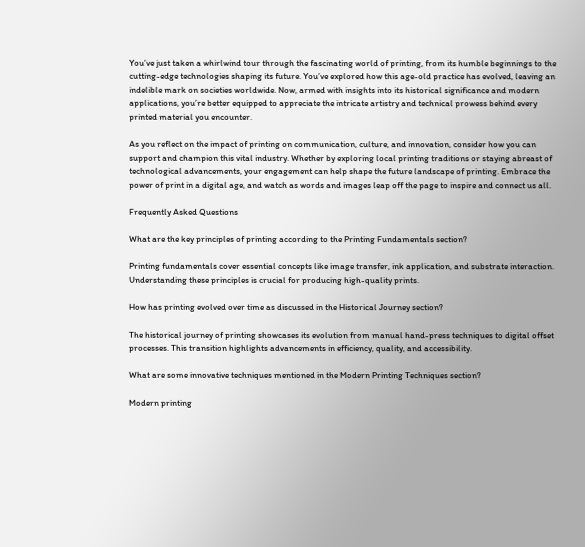You’ve just taken a whirlwind tour through the fascinating world of printing, from its humble beginnings to the cutting-edge technologies shaping its future. You’ve explored how this age-old practice has evolved, leaving an indelible mark on societies worldwide. Now, armed with insights into its historical significance and modern applications, you’re better equipped to appreciate the intricate artistry and technical prowess behind every printed material you encounter.

As you reflect on the impact of printing on communication, culture, and innovation, consider how you can support and champion this vital industry. Whether by exploring local printing traditions or staying abreast of technological advancements, your engagement can help shape the future landscape of printing. Embrace the power of print in a digital age, and watch as words and images leap off the page to inspire and connect us all.

Frequently Asked Questions

What are the key principles of printing according to the Printing Fundamentals section?

Printing fundamentals cover essential concepts like image transfer, ink application, and substrate interaction. Understanding these principles is crucial for producing high-quality prints.

How has printing evolved over time as discussed in the Historical Journey section?

The historical journey of printing showcases its evolution from manual hand-press techniques to digital offset processes. This transition highlights advancements in efficiency, quality, and accessibility.

What are some innovative techniques mentioned in the Modern Printing Techniques section?

Modern printing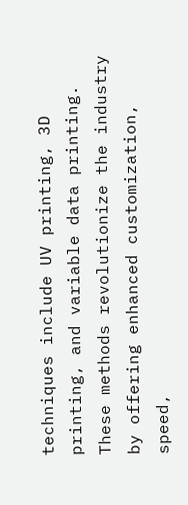techniques include UV printing, 3D printing, and variable data printing. These methods revolutionize the industry by offering enhanced customization, speed,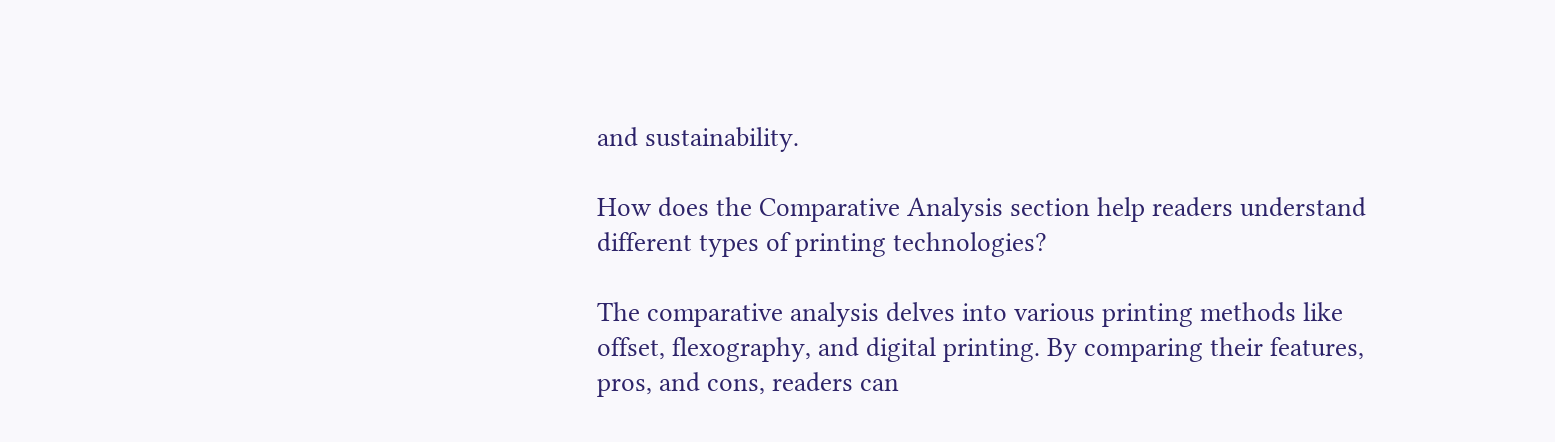and sustainability.

How does the Comparative Analysis section help readers understand different types of printing technologies?

The comparative analysis delves into various printing methods like offset, flexography, and digital printing. By comparing their features, pros, and cons, readers can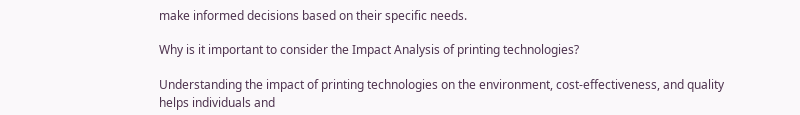make informed decisions based on their specific needs.

Why is it important to consider the Impact Analysis of printing technologies?

Understanding the impact of printing technologies on the environment, cost-effectiveness, and quality helps individuals and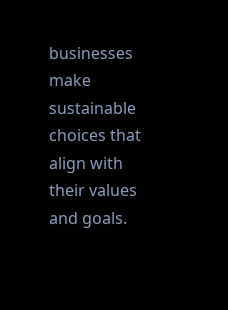businesses make sustainable choices that align with their values and goals.